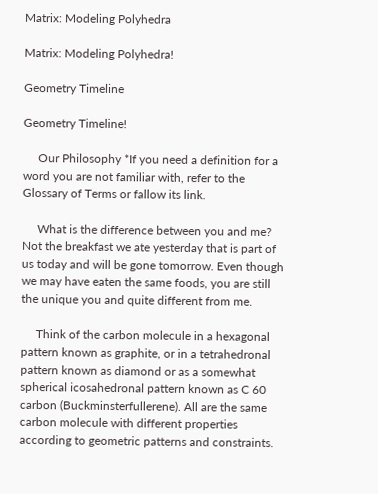Matrix: Modeling Polyhedra

Matrix: Modeling Polyhedra!

Geometry Timeline

Geometry Timeline!

     Our Philosophy *If you need a definition for a word you are not familiar with, refer to the Glossary of Terms or fallow its link.

     What is the difference between you and me? Not the breakfast we ate yesterday that is part of us today and will be gone tomorrow. Even though we may have eaten the same foods, you are still the unique you and quite different from me.

     Think of the carbon molecule in a hexagonal pattern known as graphite, or in a tetrahedronal pattern known as diamond or as a somewhat spherical icosahedronal pattern known as C 60 carbon (Buckminsterfullerene). All are the same carbon molecule with different properties according to geometric patterns and constraints.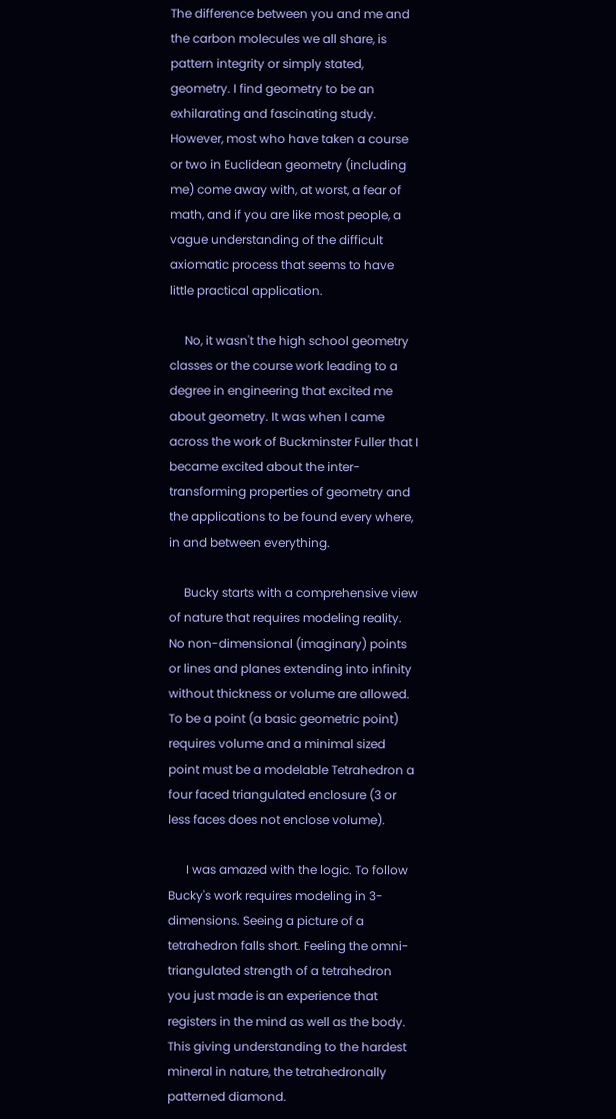The difference between you and me and the carbon molecules we all share, is pattern integrity or simply stated, geometry. I find geometry to be an exhilarating and fascinating study. However, most who have taken a course or two in Euclidean geometry (including me) come away with, at worst, a fear of math, and if you are like most people, a vague understanding of the difficult axiomatic process that seems to have little practical application.

     No, it wasn't the high school geometry classes or the course work leading to a degree in engineering that excited me about geometry. It was when I came across the work of Buckminster Fuller that I became excited about the inter-transforming properties of geometry and the applications to be found every where, in and between everything.

     Bucky starts with a comprehensive view of nature that requires modeling reality. No non-dimensional (imaginary) points or lines and planes extending into infinity without thickness or volume are allowed. To be a point (a basic geometric point) requires volume and a minimal sized point must be a modelable Tetrahedron a four faced triangulated enclosure (3 or less faces does not enclose volume).

      I was amazed with the logic. To follow Bucky's work requires modeling in 3-dimensions. Seeing a picture of a tetrahedron falls short. Feeling the omni-triangulated strength of a tetrahedron you just made is an experience that registers in the mind as well as the body. This giving understanding to the hardest mineral in nature, the tetrahedronally patterned diamond.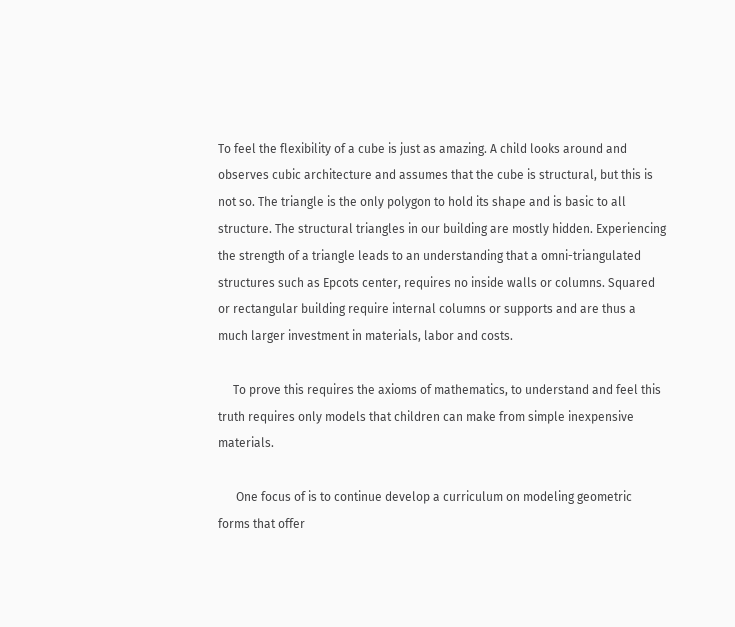To feel the flexibility of a cube is just as amazing. A child looks around and observes cubic architecture and assumes that the cube is structural, but this is not so. The triangle is the only polygon to hold its shape and is basic to all structure. The structural triangles in our building are mostly hidden. Experiencing the strength of a triangle leads to an understanding that a omni-triangulated structures such as Epcots center, requires no inside walls or columns. Squared or rectangular building require internal columns or supports and are thus a much larger investment in materials, labor and costs.

     To prove this requires the axioms of mathematics, to understand and feel this truth requires only models that children can make from simple inexpensive materials.

      One focus of is to continue develop a curriculum on modeling geometric forms that offer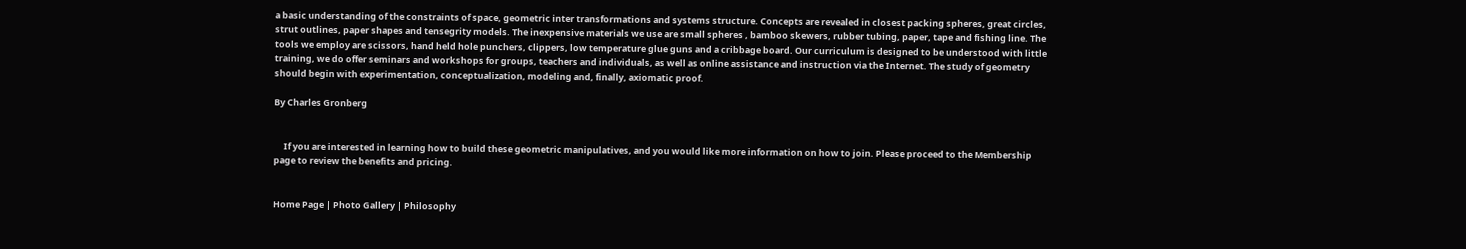a basic understanding of the constraints of space, geometric inter transformations and systems structure. Concepts are revealed in closest packing spheres, great circles, strut outlines, paper shapes and tensegrity models. The inexpensive materials we use are small spheres , bamboo skewers, rubber tubing, paper, tape and fishing line. The tools we employ are scissors, hand held hole punchers, clippers, low temperature glue guns and a cribbage board. Our curriculum is designed to be understood with little training, we do offer seminars and workshops for groups, teachers and individuals, as well as online assistance and instruction via the Internet. The study of geometry should begin with experimentation, conceptualization, modeling and, finally, axiomatic proof.

By Charles Gronberg


     If you are interested in learning how to build these geometric manipulatives, and you would like more information on how to join. Please proceed to the Membership  page to review the benefits and pricing.


Home Page | Photo Gallery | Philosophy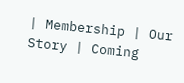| Membership | Our Story | Coming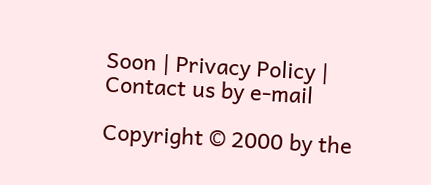Soon | Privacy Policy | Contact us by e-mail

Copyright © 2000 by the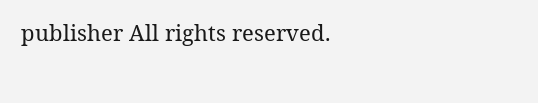publisher All rights reserved.